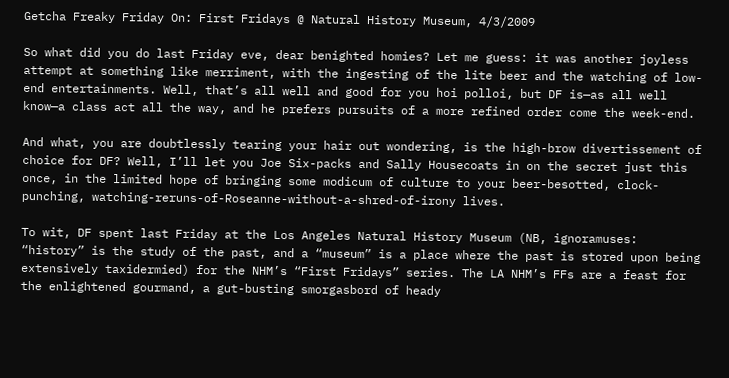Getcha Freaky Friday On: First Fridays @ Natural History Museum, 4/3/2009

So what did you do last Friday eve, dear benighted homies? Let me guess: it was another joyless attempt at something like merriment, with the ingesting of the lite beer and the watching of low-end entertainments. Well, that’s all well and good for you hoi polloi, but DF is—as all well know—a class act all the way, and he prefers pursuits of a more refined order come the week-end.

And what, you are doubtlessly tearing your hair out wondering, is the high-brow divertissement of choice for DF? Well, I’ll let you Joe Six-packs and Sally Housecoats in on the secret just this once, in the limited hope of bringing some modicum of culture to your beer-besotted, clock-punching, watching-reruns-of-Roseanne-without-a-shred-of-irony lives.

To wit, DF spent last Friday at the Los Angeles Natural History Museum (NB, ignoramuses: “history” is the study of the past, and a “museum” is a place where the past is stored upon being extensively taxidermied) for the NHM’s “First Fridays” series. The LA NHM’s FFs are a feast for the enlightened gourmand, a gut-busting smorgasbord of heady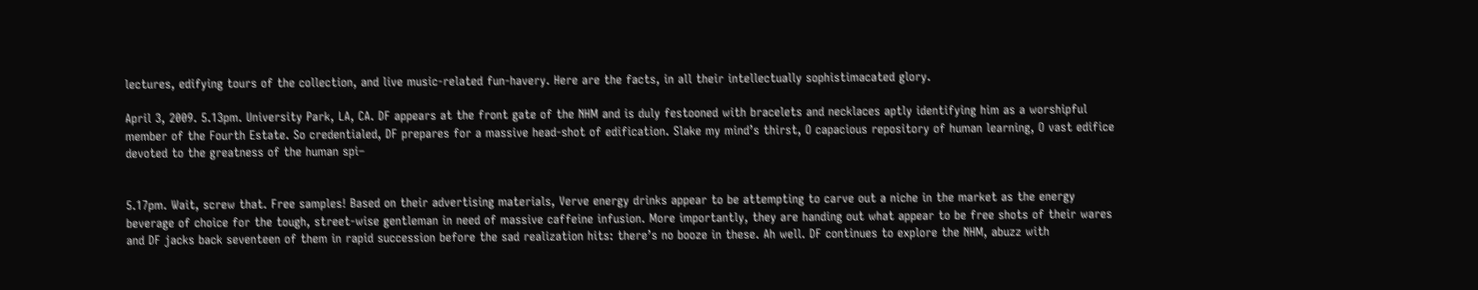lectures, edifying tours of the collection, and live music-related fun-havery. Here are the facts, in all their intellectually sophistimacated glory.

April 3, 2009. 5.13pm. University Park, LA, CA. DF appears at the front gate of the NHM and is duly festooned with bracelets and necklaces aptly identifying him as a worshipful member of the Fourth Estate. So credentialed, DF prepares for a massive head-shot of edification. Slake my mind’s thirst, O capacious repository of human learning, O vast edifice devoted to the greatness of the human spi–


5.17pm. Wait, screw that. Free samples! Based on their advertising materials, Verve energy drinks appear to be attempting to carve out a niche in the market as the energy beverage of choice for the tough, street-wise gentleman in need of massive caffeine infusion. More importantly, they are handing out what appear to be free shots of their wares and DF jacks back seventeen of them in rapid succession before the sad realization hits: there’s no booze in these. Ah well. DF continues to explore the NHM, abuzz with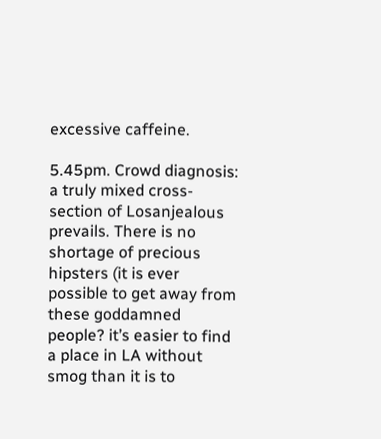excessive caffeine.

5.45pm. Crowd diagnosis: a truly mixed cross-section of Losanjealous prevails. There is no shortage of precious hipsters (it is ever possible to get away from these goddamned people? it’s easier to find a place in LA without smog than it is to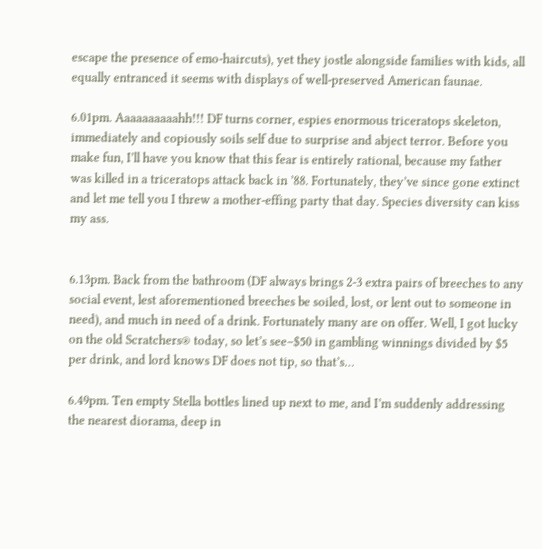escape the presence of emo-haircuts), yet they jostle alongside families with kids, all equally entranced it seems with displays of well-preserved American faunae.

6.01pm. Aaaaaaaaaahh!!! DF turns corner, espies enormous triceratops skeleton, immediately and copiously soils self due to surprise and abject terror. Before you make fun, I’ll have you know that this fear is entirely rational, because my father was killed in a triceratops attack back in ’88. Fortunately, they’ve since gone extinct and let me tell you I threw a mother-effing party that day. Species diversity can kiss my ass.


6.13pm. Back from the bathroom (DF always brings 2-3 extra pairs of breeches to any social event, lest aforementioned breeches be soiled, lost, or lent out to someone in need), and much in need of a drink. Fortunately many are on offer. Well, I got lucky on the old Scratchers® today, so let’s see–$50 in gambling winnings divided by $5 per drink, and lord knows DF does not tip, so that’s…

6.49pm. Ten empty Stella bottles lined up next to me, and I’m suddenly addressing the nearest diorama, deep in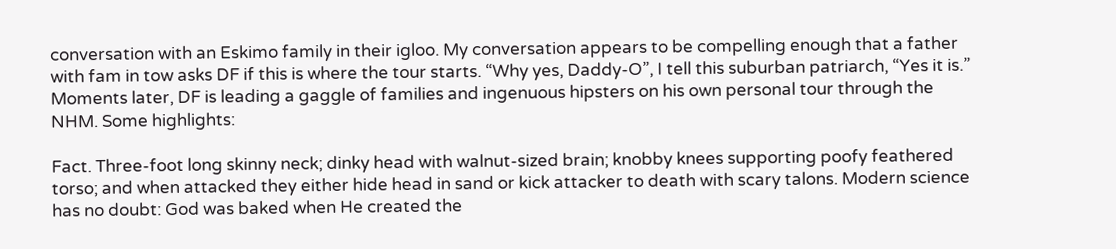conversation with an Eskimo family in their igloo. My conversation appears to be compelling enough that a father with fam in tow asks DF if this is where the tour starts. “Why yes, Daddy-O”, I tell this suburban patriarch, “Yes it is.” Moments later, DF is leading a gaggle of families and ingenuous hipsters on his own personal tour through the NHM. Some highlights:

Fact. Three-foot long skinny neck; dinky head with walnut-sized brain; knobby knees supporting poofy feathered torso; and when attacked they either hide head in sand or kick attacker to death with scary talons. Modern science has no doubt: God was baked when He created the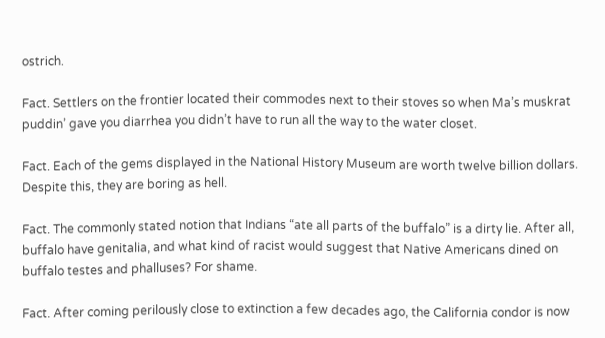ostrich.

Fact. Settlers on the frontier located their commodes next to their stoves so when Ma’s muskrat puddin’ gave you diarrhea you didn’t have to run all the way to the water closet.

Fact. Each of the gems displayed in the National History Museum are worth twelve billion dollars. Despite this, they are boring as hell.

Fact. The commonly stated notion that Indians “ate all parts of the buffalo” is a dirty lie. After all, buffalo have genitalia, and what kind of racist would suggest that Native Americans dined on buffalo testes and phalluses? For shame.

Fact. After coming perilously close to extinction a few decades ago, the California condor is now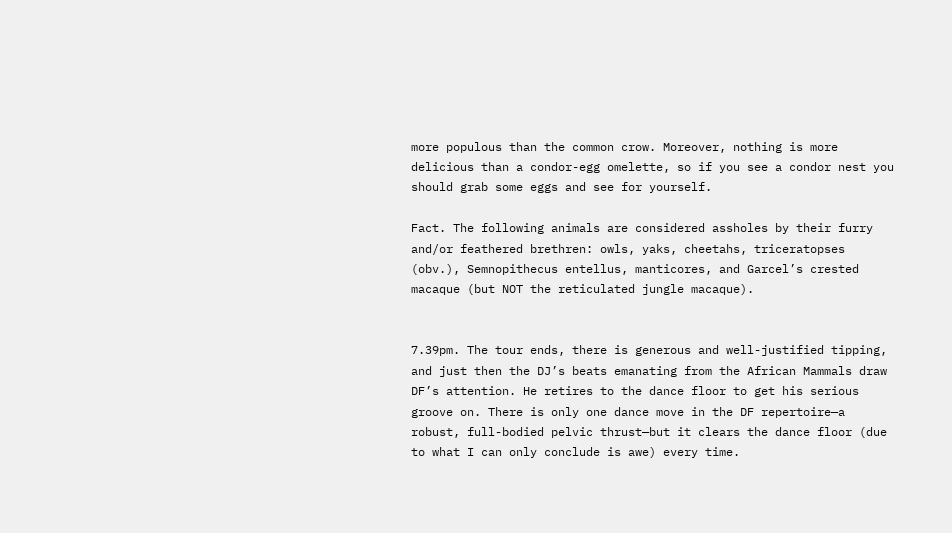more populous than the common crow. Moreover, nothing is more delicious than a condor-egg omelette, so if you see a condor nest you should grab some eggs and see for yourself.

Fact. The following animals are considered assholes by their furry and/or feathered brethren: owls, yaks, cheetahs, triceratopses (obv.), Semnopithecus entellus, manticores, and Garcel’s crested macaque (but NOT the reticulated jungle macaque).


7.39pm. The tour ends, there is generous and well-justified tipping, and just then the DJ’s beats emanating from the African Mammals draw DF’s attention. He retires to the dance floor to get his serious groove on. There is only one dance move in the DF repertoire—a robust, full-bodied pelvic thrust—but it clears the dance floor (due to what I can only conclude is awe) every time.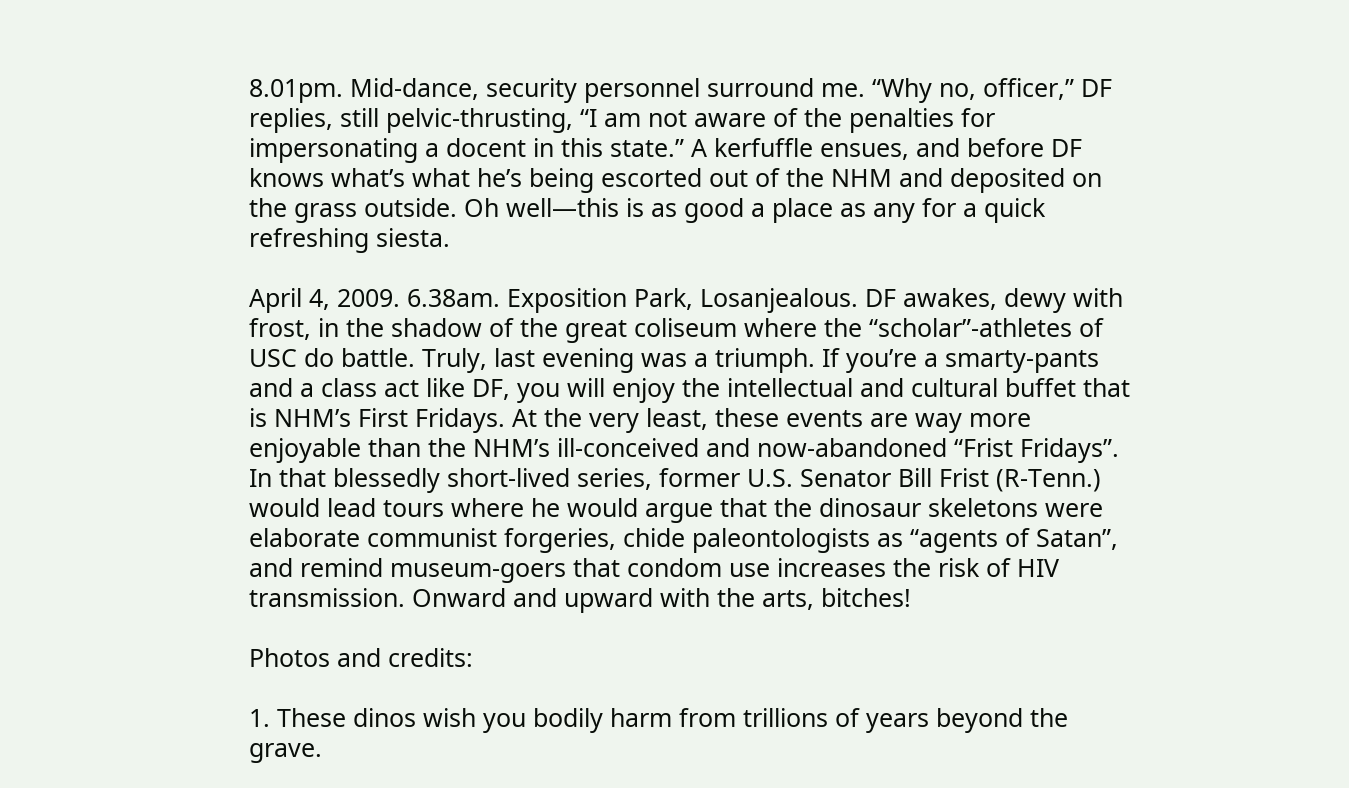8.01pm. Mid-dance, security personnel surround me. “Why no, officer,” DF replies, still pelvic-thrusting, “I am not aware of the penalties for impersonating a docent in this state.” A kerfuffle ensues, and before DF knows what’s what he’s being escorted out of the NHM and deposited on the grass outside. Oh well—this is as good a place as any for a quick refreshing siesta.

April 4, 2009. 6.38am. Exposition Park, Losanjealous. DF awakes, dewy with frost, in the shadow of the great coliseum where the “scholar”-athletes of USC do battle. Truly, last evening was a triumph. If you’re a smarty-pants and a class act like DF, you will enjoy the intellectual and cultural buffet that is NHM’s First Fridays. At the very least, these events are way more enjoyable than the NHM’s ill-conceived and now-abandoned “Frist Fridays”. In that blessedly short-lived series, former U.S. Senator Bill Frist (R-Tenn.) would lead tours where he would argue that the dinosaur skeletons were elaborate communist forgeries, chide paleontologists as “agents of Satan”, and remind museum-goers that condom use increases the risk of HIV transmission. Onward and upward with the arts, bitches!

Photos and credits:

1. These dinos wish you bodily harm from trillions of years beyond the grave.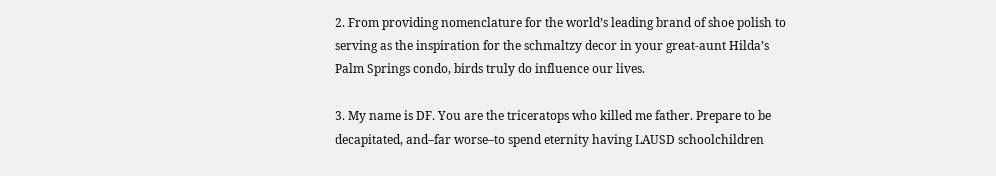2. From providing nomenclature for the world’s leading brand of shoe polish to serving as the inspiration for the schmaltzy decor in your great-aunt Hilda’s Palm Springs condo, birds truly do influence our lives.

3. My name is DF. You are the triceratops who killed me father. Prepare to be decapitated, and–far worse–to spend eternity having LAUSD schoolchildren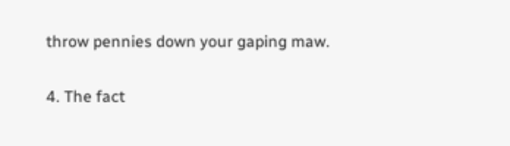throw pennies down your gaping maw.

4. The fact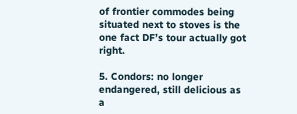of frontier commodes being situated next to stoves is the one fact DF’s tour actually got right.

5. Condors: no longer endangered, still delicious as a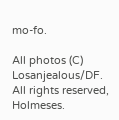mo-fo.

All photos (C) Losanjealous/DF. All rights reserved, Holmeses.